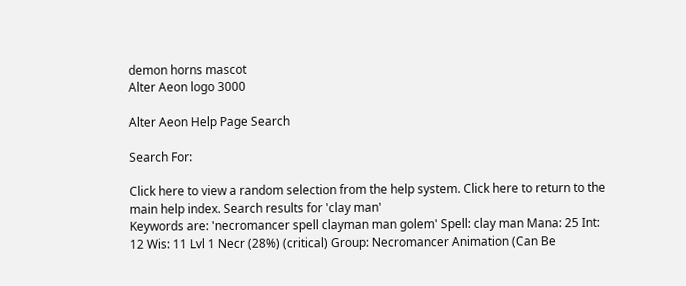demon horns mascot
Alter Aeon logo 3000

Alter Aeon Help Page Search

Search For:

Click here to view a random selection from the help system. Click here to return to the main help index. Search results for 'clay man'
Keywords are: 'necromancer spell clayman man golem' Spell: clay man Mana: 25 Int: 12 Wis: 11 Lvl 1 Necr (28%) (critical) Group: Necromancer Animation (Can Be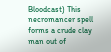Bloodcast) This necromancer spell forms a crude clay man out of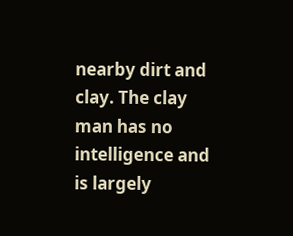nearby dirt and clay. The clay man has no intelligence and is largely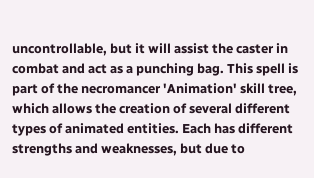uncontrollable, but it will assist the caster in combat and act as a punching bag. This spell is part of the necromancer 'Animation' skill tree, which allows the creation of several different types of animated entities. Each has different strengths and weaknesses, but due to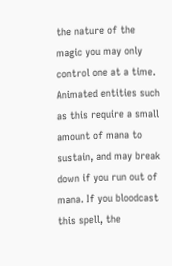the nature of the magic you may only control one at a time. Animated entities such as this require a small amount of mana to sustain, and may break down if you run out of mana. If you bloodcast this spell, the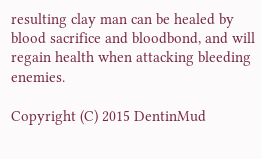resulting clay man can be healed by blood sacrifice and bloodbond, and will regain health when attacking bleeding enemies.

Copyright (C) 2015 DentinMud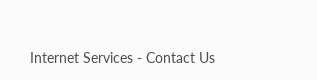Internet Services - Contact Us